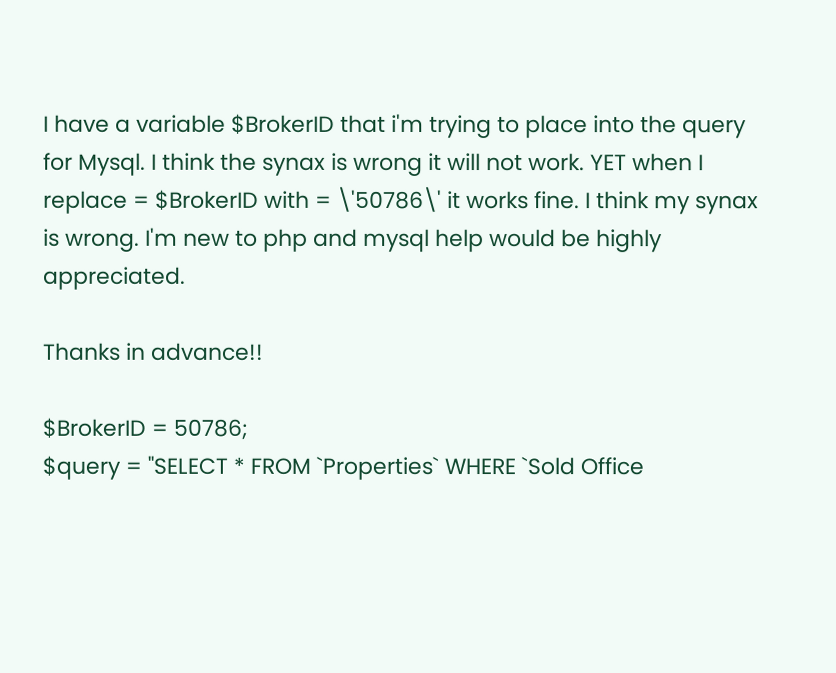I have a variable $BrokerID that i'm trying to place into the query for Mysql. I think the synax is wrong it will not work. YET when I replace = $BrokerID with = \'50786\' it works fine. I think my synax is wrong. I'm new to php and mysql help would be highly appreciated.

Thanks in advance!!

$BrokerID = 50786;
$query = "SELECT * FROM `Properties` WHERE `Sold Office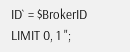ID` = $BrokerID LIMIT 0, 1 ";